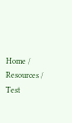Home / Resources / Test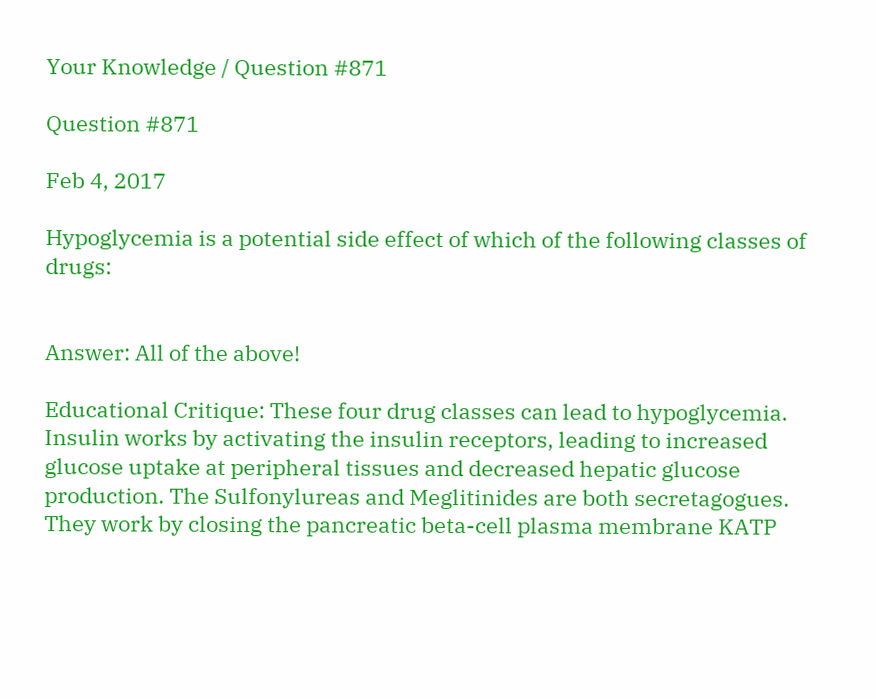Your Knowledge / Question #871

Question #871

Feb 4, 2017

Hypoglycemia is a potential side effect of which of the following classes of drugs:


Answer: All of the above!

Educational Critique: These four drug classes can lead to hypoglycemia. Insulin works by activating the insulin receptors, leading to increased glucose uptake at peripheral tissues and decreased hepatic glucose production. The Sulfonylureas and Meglitinides are both secretagogues. They work by closing the pancreatic beta-cell plasma membrane KATP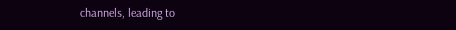channels, leading to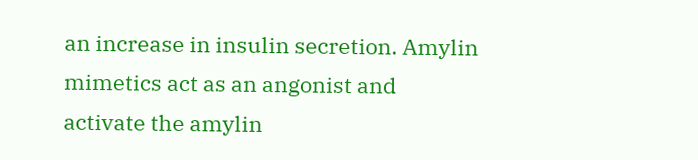an increase in insulin secretion. Amylin mimetics act as an angonist and activate the amylin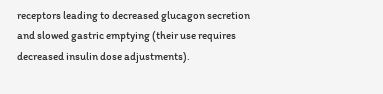receptors leading to decreased glucagon secretion and slowed gastric emptying (their use requires decreased insulin dose adjustments).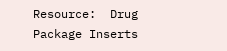Resource:  Drug Package Inserts